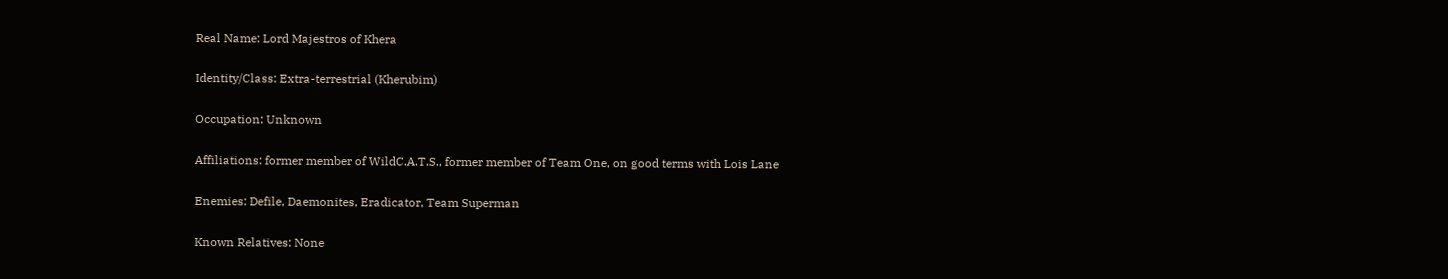Real Name: Lord Majestros of Khera

Identity/Class: Extra-terrestrial (Kherubim)

Occupation: Unknown

Affiliations: former member of WildC.A.T.S., former member of Team One, on good terms with Lois Lane

Enemies: Defile, Daemonites, Eradicator, Team Superman

Known Relatives: None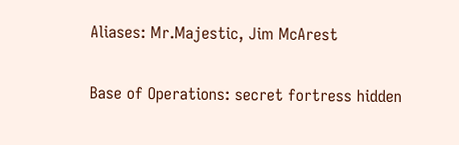Aliases: Mr.Majestic, Jim McArest

Base of Operations: secret fortress hidden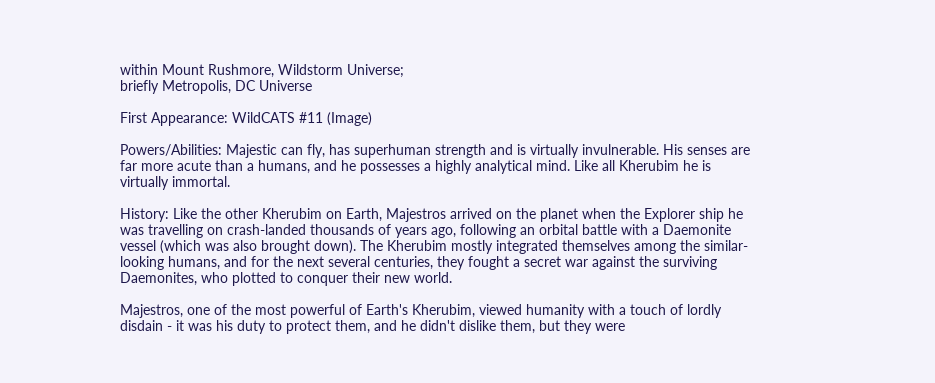within Mount Rushmore, Wildstorm Universe;
briefly Metropolis, DC Universe

First Appearance: WildCATS #11 (Image)

Powers/Abilities: Majestic can fly, has superhuman strength and is virtually invulnerable. His senses are far more acute than a humans, and he possesses a highly analytical mind. Like all Kherubim he is virtually immortal.

History: Like the other Kherubim on Earth, Majestros arrived on the planet when the Explorer ship he was travelling on crash-landed thousands of years ago, following an orbital battle with a Daemonite vessel (which was also brought down). The Kherubim mostly integrated themselves among the similar-looking humans, and for the next several centuries, they fought a secret war against the surviving Daemonites, who plotted to conquer their new world.

Majestros, one of the most powerful of Earth's Kherubim, viewed humanity with a touch of lordly disdain - it was his duty to protect them, and he didn't dislike them, but they were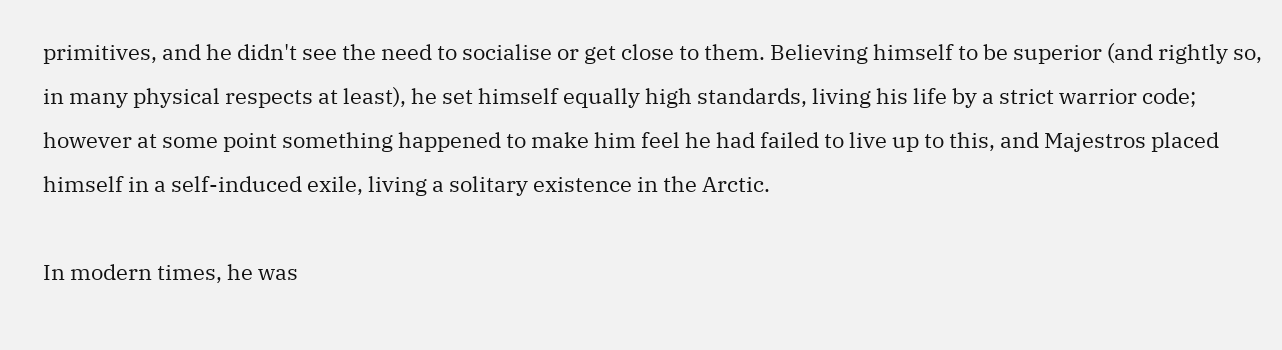primitives, and he didn't see the need to socialise or get close to them. Believing himself to be superior (and rightly so, in many physical respects at least), he set himself equally high standards, living his life by a strict warrior code; however at some point something happened to make him feel he had failed to live up to this, and Majestros placed himself in a self-induced exile, living a solitary existence in the Arctic.

In modern times, he was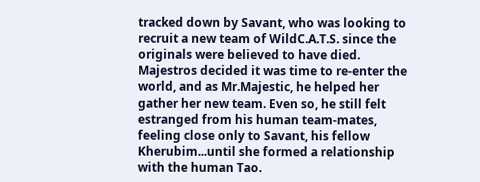tracked down by Savant, who was looking to recruit a new team of WildC.A.T.S. since the originals were believed to have died. Majestros decided it was time to re-enter the world, and as Mr.Majestic, he helped her gather her new team. Even so, he still felt estranged from his human team-mates, feeling close only to Savant, his fellow Kherubim...until she formed a relationship with the human Tao.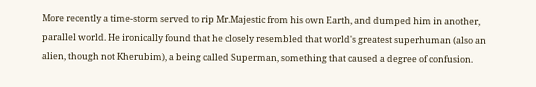More recently a time-storm served to rip Mr.Majestic from his own Earth, and dumped him in another, parallel world. He ironically found that he closely resembled that world's greatest superhuman (also an alien, though not Kherubim), a being called Superman, something that caused a degree of confusion.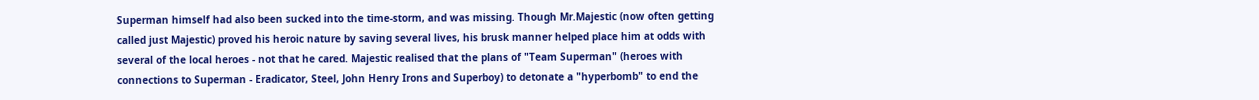Superman himself had also been sucked into the time-storm, and was missing. Though Mr.Majestic (now often getting called just Majestic) proved his heroic nature by saving several lives, his brusk manner helped place him at odds with several of the local heroes - not that he cared. Majestic realised that the plans of "Team Superman" (heroes with connections to Superman - Eradicator, Steel, John Henry Irons and Superboy) to detonate a "hyperbomb" to end the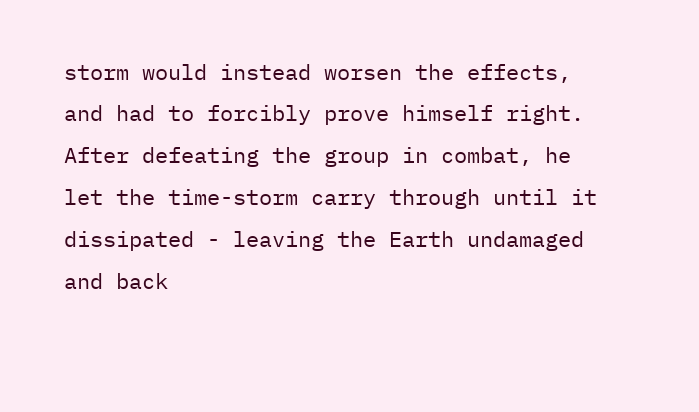storm would instead worsen the effects, and had to forcibly prove himself right. After defeating the group in combat, he let the time-storm carry through until it dissipated - leaving the Earth undamaged and back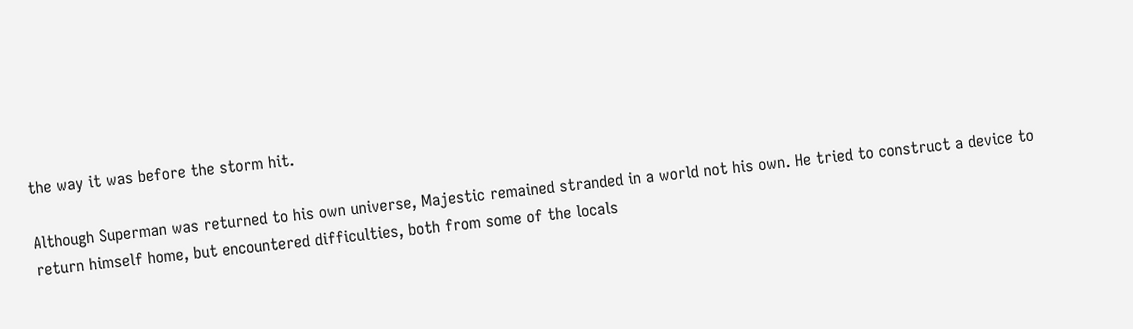the way it was before the storm hit.

Although Superman was returned to his own universe, Majestic remained stranded in a world not his own. He tried to construct a device to return himself home, but encountered difficulties, both from some of the locals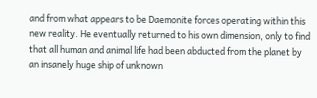and from what appears to be Daemonite forces operating within this new reality. He eventually returned to his own dimension, only to find that all human and animal life had been abducted from the planet by an insanely huge ship of unknown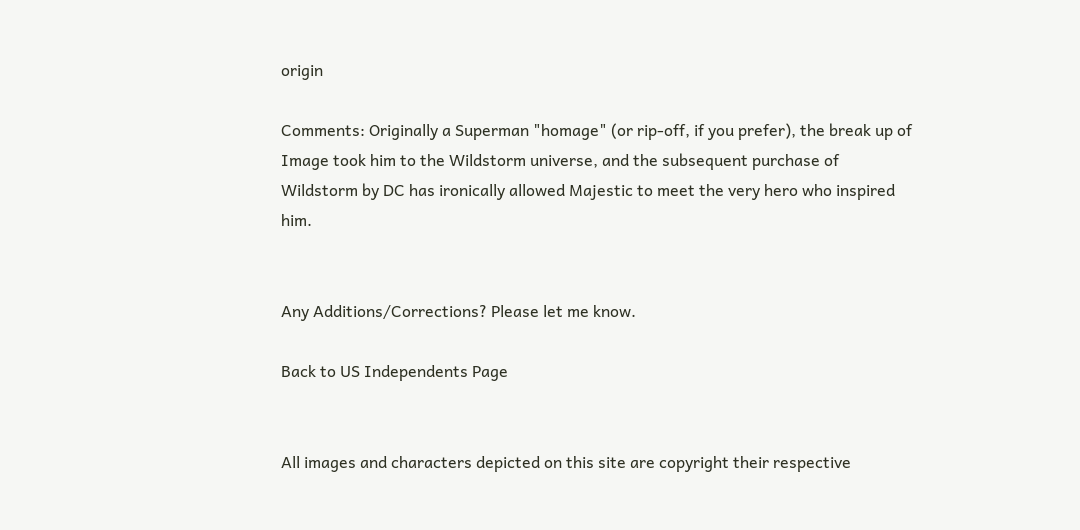origin

Comments: Originally a Superman "homage" (or rip-off, if you prefer), the break up of Image took him to the Wildstorm universe, and the subsequent purchase of Wildstorm by DC has ironically allowed Majestic to meet the very hero who inspired him.


Any Additions/Corrections? Please let me know.

Back to US Independents Page


All images and characters depicted on this site are copyright their respective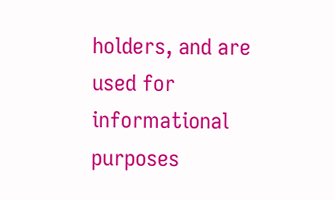holders, and are used for informational purposes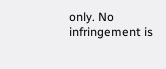only. No infringement is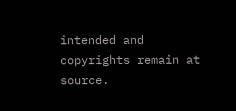intended and copyrights remain at source.